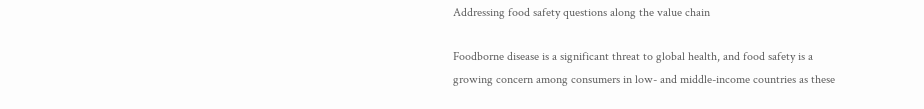Addressing food safety questions along the value chain

Foodborne disease is a significant threat to global health, and food safety is a growing concern among consumers in low- and middle-income countries as these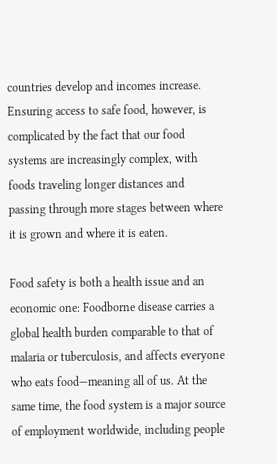countries develop and incomes increase. Ensuring access to safe food, however, is complicated by the fact that our food systems are increasingly complex, with foods traveling longer distances and passing through more stages between where it is grown and where it is eaten.

Food safety is both a health issue and an economic one: Foodborne disease carries a global health burden comparable to that of malaria or tuberculosis, and affects everyone who eats food—meaning all of us. At the same time, the food system is a major source of employment worldwide, including people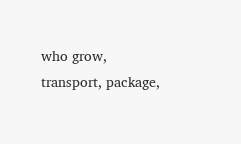who grow, transport, package,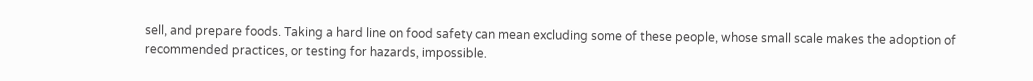sell, and prepare foods. Taking a hard line on food safety can mean excluding some of these people, whose small scale makes the adoption of recommended practices, or testing for hazards, impossible.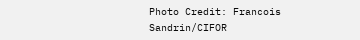Photo Credit: Francois Sandrin/CIFOR